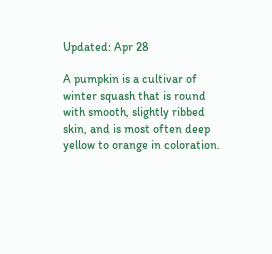Updated: Apr 28

A pumpkin is a cultivar of winter squash that is round with smooth, slightly ribbed skin, and is most often deep yellow to orange in coloration.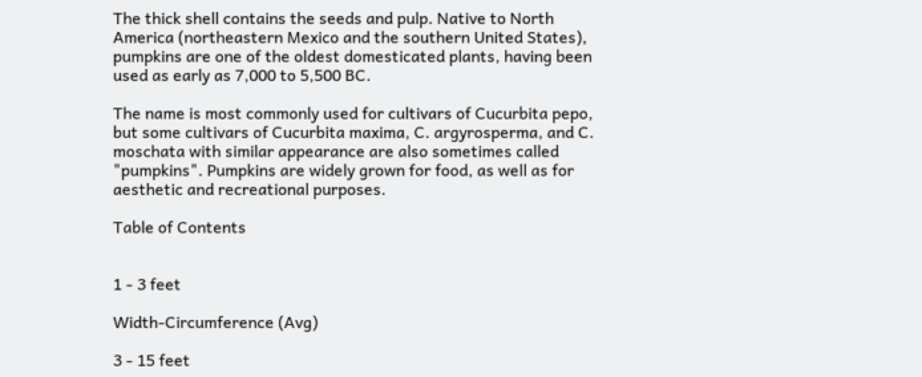The thick shell contains the seeds and pulp. Native to North America (northeastern Mexico and the southern United States), pumpkins are one of the oldest domesticated plants, having been used as early as 7,000 to 5,500 BC.

The name is most commonly used for cultivars of Cucurbita pepo, but some cultivars of Cucurbita maxima, C. argyrosperma, and C. moschata with similar appearance are also sometimes called "pumpkins". Pumpkins are widely grown for food, as well as for aesthetic and recreational purposes.

Table of Contents


1 - 3 feet

Width-Circumference (Avg)

3 - 15 feet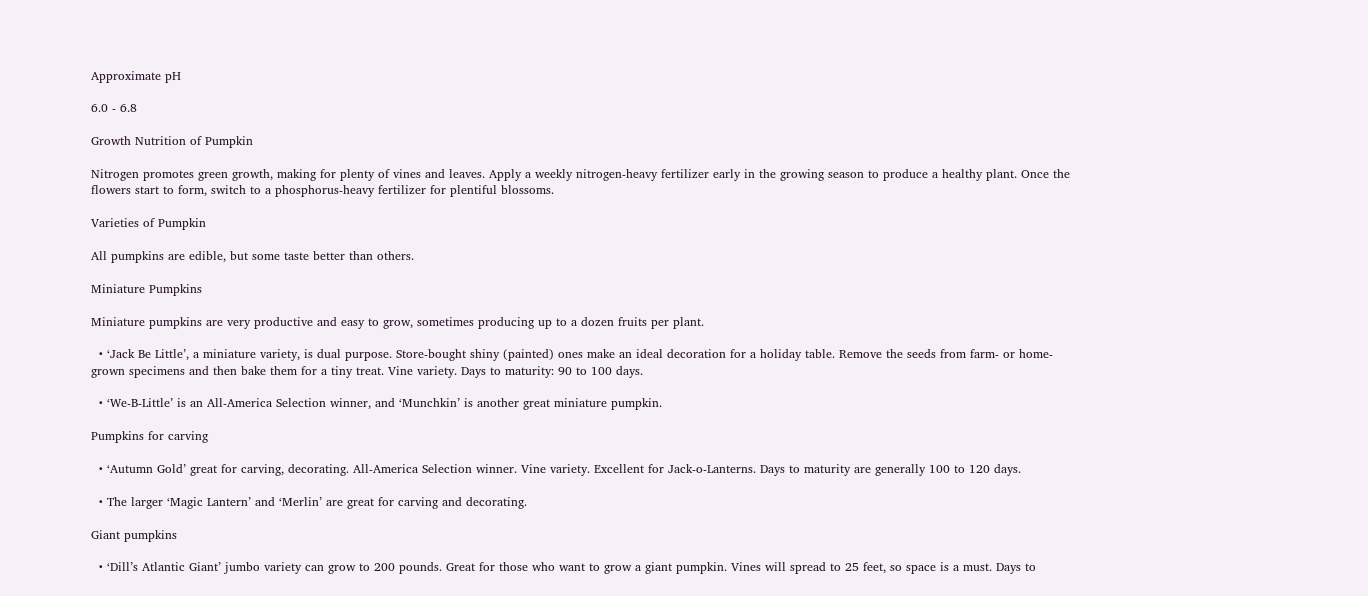Approximate pH

6.0 - 6.8

Growth Nutrition of Pumpkin

Nitrogen promotes green growth, making for plenty of vines and leaves. Apply a weekly nitrogen-heavy fertilizer early in the growing season to produce a healthy plant. Once the flowers start to form, switch to a phosphorus-heavy fertilizer for plentiful blossoms.

Varieties of Pumpkin

All pumpkins are edible, but some taste better than others.

Miniature Pumpkins

Miniature pumpkins are very productive and easy to grow, sometimes producing up to a dozen fruits per plant.

  • ‘Jack Be Little’, a miniature variety, is dual purpose. Store-bought shiny (painted) ones make an ideal decoration for a holiday table. Remove the seeds from farm- or home-grown specimens and then bake them for a tiny treat. Vine variety. Days to maturity: 90 to 100 days.

  • ‘We-B-Little’ is an All-America Selection winner, and ‘Munchkin’ is another great miniature pumpkin.

Pumpkins for carving

  • ‘Autumn Gold’ great for carving, decorating. All-America Selection winner. Vine variety. Excellent for Jack-o-Lanterns. Days to maturity are generally 100 to 120 days.

  • The larger ‘Magic Lantern’ and ‘Merlin’ are great for carving and decorating.

Giant pumpkins

  • ‘Dill’s Atlantic Giant’ jumbo variety can grow to 200 pounds. Great for those who want to grow a giant pumpkin. Vines will spread to 25 feet, so space is a must. Days to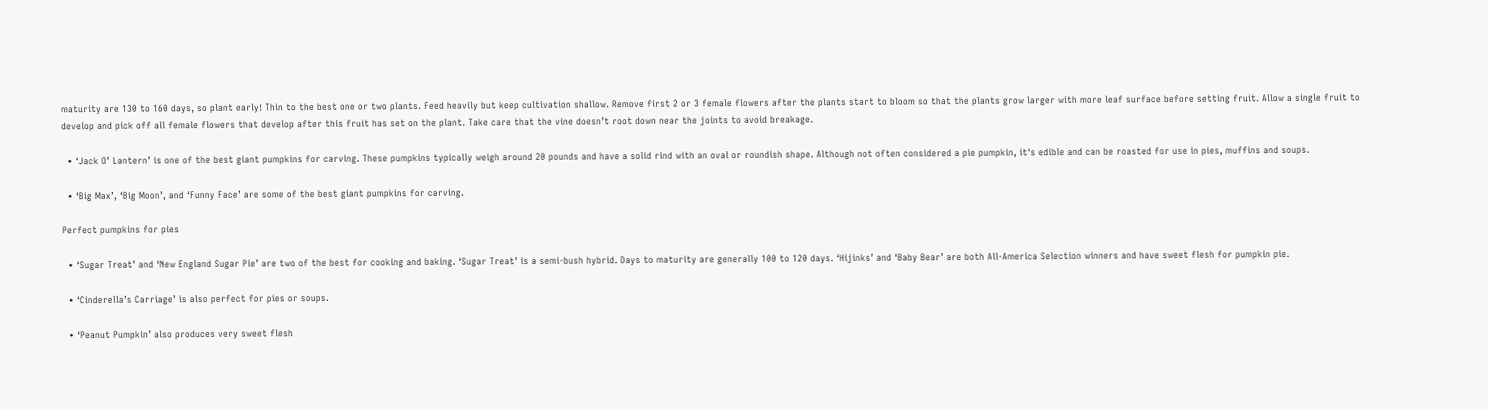maturity are 130 to 160 days, so plant early! Thin to the best one or two plants. Feed heavily but keep cultivation shallow. Remove first 2 or 3 female flowers after the plants start to bloom so that the plants grow larger with more leaf surface before setting fruit. Allow a single fruit to develop and pick off all female flowers that develop after this fruit has set on the plant. Take care that the vine doesn’t root down near the joints to avoid breakage.

  • ‘Jack O’ Lantern’ is one of the best giant pumpkins for carving. These pumpkins typically weigh around 20 pounds and have a solid rind with an oval or roundish shape. Although not often considered a pie pumpkin, it's edible and can be roasted for use in pies, muffins and soups.

  • ‘Big Max’, ‘Big Moon’, and ‘Funny Face’ are some of the best giant pumpkins for carving.

Perfect pumpkins for pies

  • ‘Sugar Treat’ and ‘New England Sugar Pie’ are two of the best for cooking and baking. ‘Sugar Treat’ is a semi-bush hybrid. Days to maturity are generally 100 to 120 days. ‘Hijinks’ and ‘Baby Bear’ are both All-America Selection winners and have sweet flesh for pumpkin pie.

  • ‘Cinderella’s Carriage’ is also perfect for pies or soups.

  • ‘Peanut Pumpkin’ also produces very sweet flesh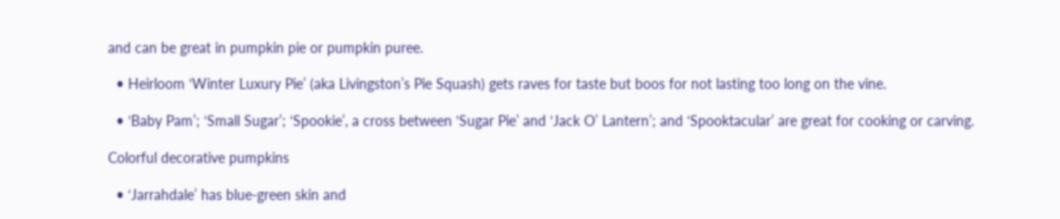and can be great in pumpkin pie or pumpkin puree.

  • Heirloom ‘Winter Luxury Pie’ (aka Livingston’s Pie Squash) gets raves for taste but boos for not lasting too long on the vine.

  • ‘Baby Pam’; ‘Small Sugar’; ‘Spookie’, a cross between ‘Sugar Pie’ and ‘Jack O’ Lantern’; and ‘Spooktacular’ are great for cooking or carving.

Colorful decorative pumpkins

  • ‘Jarrahdale’ has blue-green skin and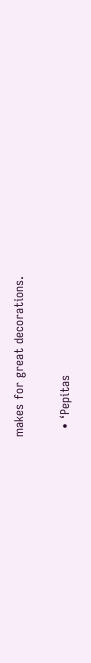makes for great decorations.

  • ‘Pepitas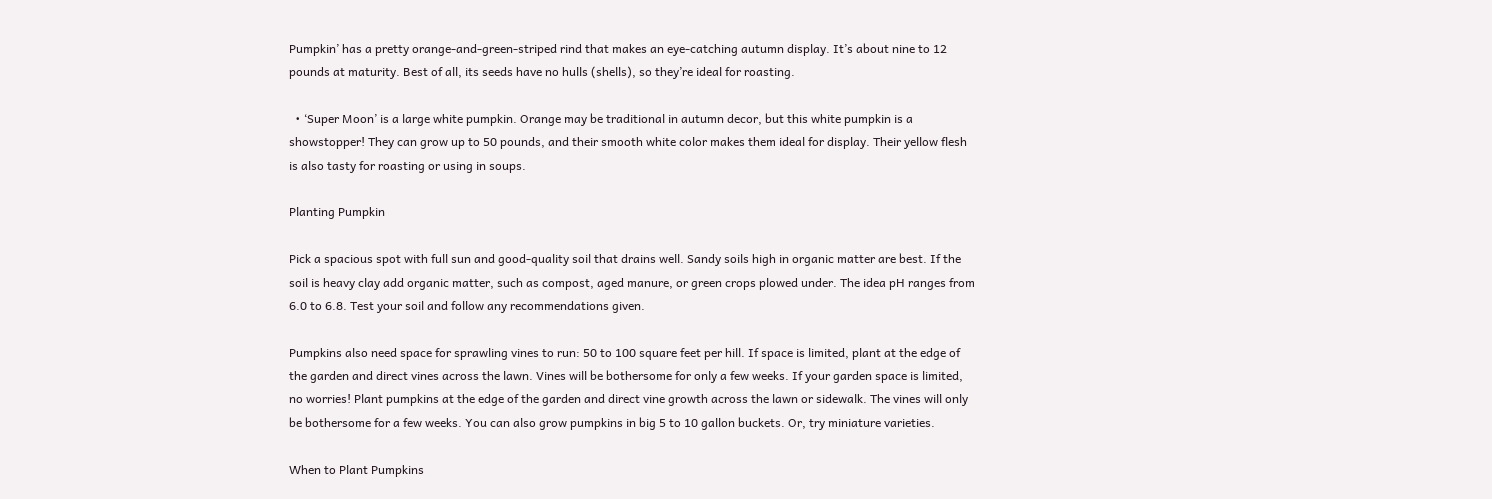Pumpkin’ has a pretty orange-and-green-striped rind that makes an eye-catching autumn display. It’s about nine to 12 pounds at maturity. Best of all, its seeds have no hulls (shells), so they’re ideal for roasting.

  • ‘Super Moon’ is a large white pumpkin. Orange may be traditional in autumn decor, but this white pumpkin is a showstopper! They can grow up to 50 pounds, and their smooth white color makes them ideal for display. Their yellow flesh is also tasty for roasting or using in soups.

Planting Pumpkin

Pick a spacious spot with full sun and good-quality soil that drains well. Sandy soils high in organic matter are best. If the soil is heavy clay add organic matter, such as compost, aged manure, or green crops plowed under. The idea pH ranges from 6.0 to 6.8. Test your soil and follow any recommendations given.

Pumpkins also need space for sprawling vines to run: 50 to 100 square feet per hill. If space is limited, plant at the edge of the garden and direct vines across the lawn. Vines will be bothersome for only a few weeks. If your garden space is limited, no worries! Plant pumpkins at the edge of the garden and direct vine growth across the lawn or sidewalk. The vines will only be bothersome for a few weeks. You can also grow pumpkins in big 5 to 10 gallon buckets. Or, try miniature varieties.

When to Plant Pumpkins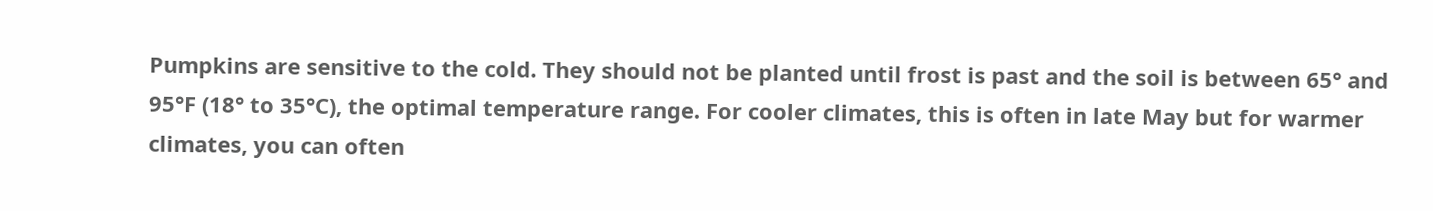Pumpkins are sensitive to the cold. They should not be planted until frost is past and the soil is between 65° and 95°F (18° to 35°C), the optimal temperature range. For cooler climates, this is often in late May but for warmer climates, you can often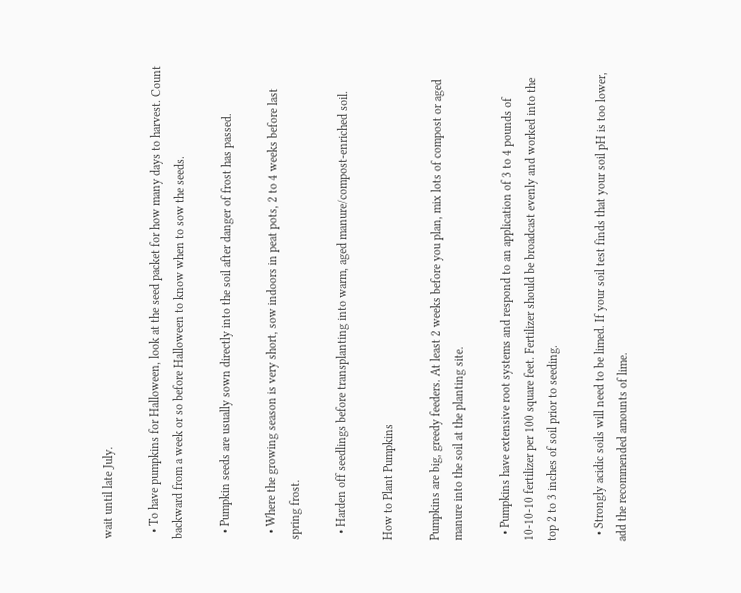wait until late July.

  • To have pumpkins for Halloween, look at the seed packet for how many days to harvest. Count backward from a week or so before Halloween to know when to sow the seeds.

  • Pumpkin seeds are usually sown directly into the soil after danger of frost has passed.

  • Where the growing season is very short, sow indoors in peat pots, 2 to 4 weeks before last spring frost.

  • Harden off seedlings before transplanting into warm, aged manure/compost-enriched soil.

How to Plant Pumpkins

Pumpkins are big, greedy feeders. At least 2 weeks before you plan, mix lots of compost or aged manure into the soil at the planting site.

  • Pumpkins have extensive root systems and respond to an application of 3 to 4 pounds of 10-10-10 fertilizer per 100 square feet. Fertilizer should be broadcast evenly and worked into the top 2 to 3 inches of soil prior to seeding.

  • Strongly acidic soils will need to be limed. If your soil test finds that your soil pH is too lower, add the recommended amounts of lime.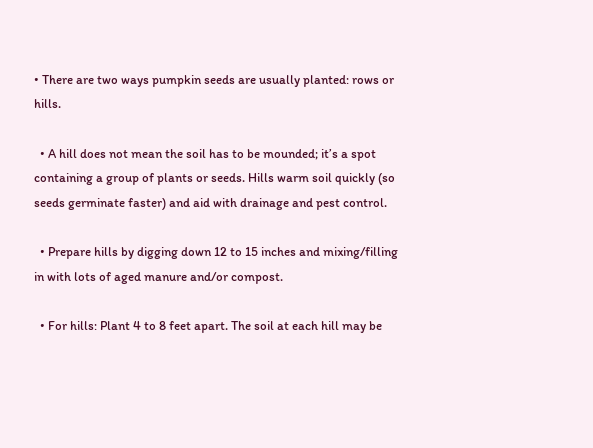• There are two ways pumpkin seeds are usually planted: rows or hills.

  • A hill does not mean the soil has to be mounded; it’s a spot containing a group of plants or seeds. Hills warm soil quickly (so seeds germinate faster) and aid with drainage and pest control.

  • Prepare hills by digging down 12 to 15 inches and mixing/filling in with lots of aged manure and/or compost.

  • For hills: Plant 4 to 8 feet apart. The soil at each hill may be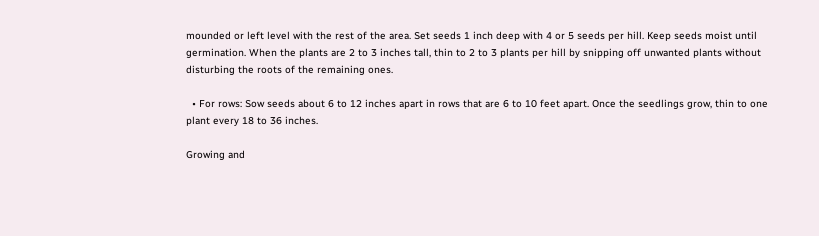mounded or left level with the rest of the area. Set seeds 1 inch deep with 4 or 5 seeds per hill. Keep seeds moist until germination. When the plants are 2 to 3 inches tall, thin to 2 to 3 plants per hill by snipping off unwanted plants without disturbing the roots of the remaining ones.

  • For rows: Sow seeds about 6 to 12 inches apart in rows that are 6 to 10 feet apart. Once the seedlings grow, thin to one plant every 18 to 36 inches.

Growing and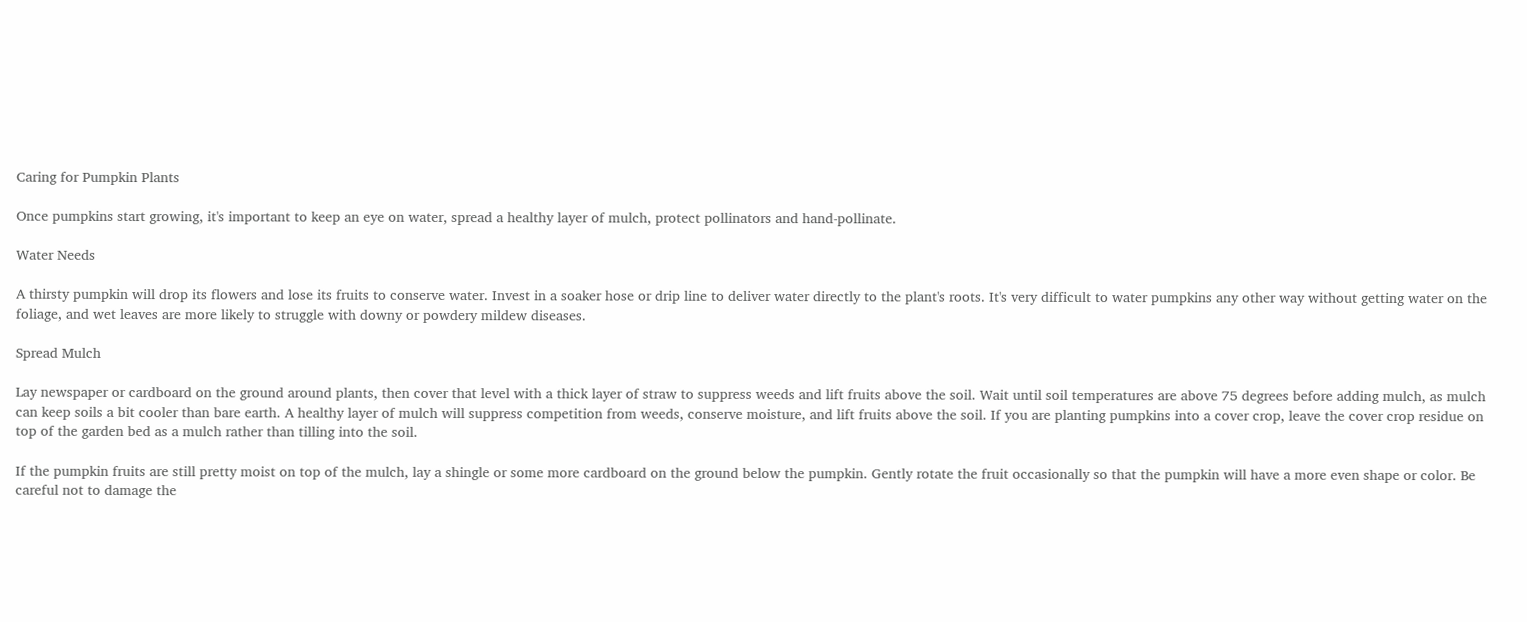Caring for Pumpkin Plants

Once pumpkins start growing, it's important to keep an eye on water, spread a healthy layer of mulch, protect pollinators and hand-pollinate.

Water Needs

A thirsty pumpkin will drop its flowers and lose its fruits to conserve water. Invest in a soaker hose or drip line to deliver water directly to the plant's roots. It's very difficult to water pumpkins any other way without getting water on the foliage, and wet leaves are more likely to struggle with downy or powdery mildew diseases.

Spread Mulch

Lay newspaper or cardboard on the ground around plants, then cover that level with a thick layer of straw to suppress weeds and lift fruits above the soil. Wait until soil temperatures are above 75 degrees before adding mulch, as mulch can keep soils a bit cooler than bare earth. A healthy layer of mulch will suppress competition from weeds, conserve moisture, and lift fruits above the soil. If you are planting pumpkins into a cover crop, leave the cover crop residue on top of the garden bed as a mulch rather than tilling into the soil.

If the pumpkin fruits are still pretty moist on top of the mulch, lay a shingle or some more cardboard on the ground below the pumpkin. Gently rotate the fruit occasionally so that the pumpkin will have a more even shape or color. Be careful not to damage the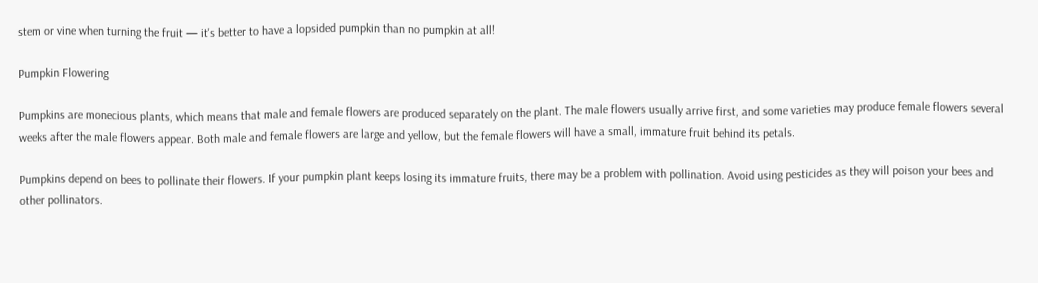stem or vine when turning the fruit — it's better to have a lopsided pumpkin than no pumpkin at all!

Pumpkin Flowering

Pumpkins are monecious plants, which means that male and female flowers are produced separately on the plant. The male flowers usually arrive first, and some varieties may produce female flowers several weeks after the male flowers appear. Both male and female flowers are large and yellow, but the female flowers will have a small, immature fruit behind its petals.

Pumpkins depend on bees to pollinate their flowers. If your pumpkin plant keeps losing its immature fruits, there may be a problem with pollination. Avoid using pesticides as they will poison your bees and other pollinators.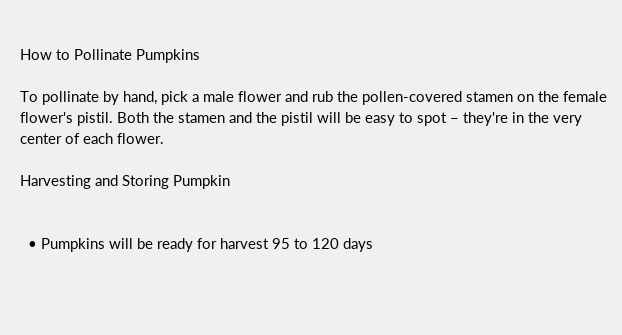How to Pollinate Pumpkins

To pollinate by hand, pick a male flower and rub the pollen-covered stamen on the female flower's pistil. Both the stamen and the pistil will be easy to spot – they're in the very center of each flower.

Harvesting and Storing Pumpkin


  • Pumpkins will be ready for harvest 95 to 120 days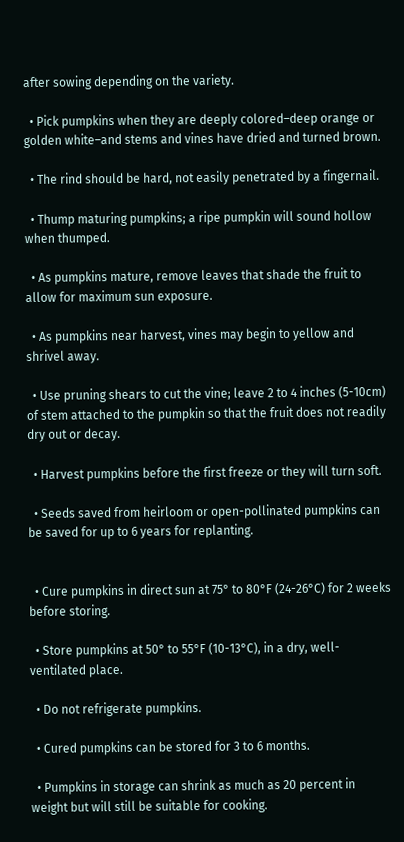after sowing depending on the variety.

  • Pick pumpkins when they are deeply colored–deep orange or golden white–and stems and vines have dried and turned brown.

  • The rind should be hard, not easily penetrated by a fingernail.

  • Thump maturing pumpkins; a ripe pumpkin will sound hollow when thumped.

  • As pumpkins mature, remove leaves that shade the fruit to allow for maximum sun exposure.

  • As pumpkins near harvest, vines may begin to yellow and shrivel away.

  • Use pruning shears to cut the vine; leave 2 to 4 inches (5-10cm) of stem attached to the pumpkin so that the fruit does not readily dry out or decay.

  • Harvest pumpkins before the first freeze or they will turn soft.

  • Seeds saved from heirloom or open-pollinated pumpkins can be saved for up to 6 years for replanting.


  • Cure pumpkins in direct sun at 75° to 80°F (24-26°C) for 2 weeks before storing.

  • Store pumpkins at 50° to 55°F (10-13°C), in a dry, well-ventilated place.

  • Do not refrigerate pumpkins.

  • Cured pumpkins can be stored for 3 to 6 months.

  • Pumpkins in storage can shrink as much as 20 percent in weight but will still be suitable for cooking.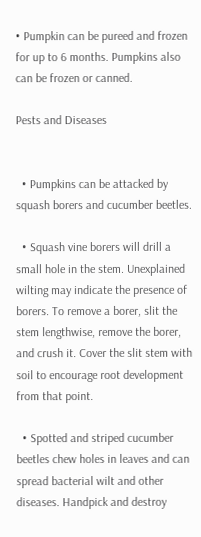• Pumpkin can be pureed and frozen for up to 6 months. Pumpkins also can be frozen or canned.

Pests and Diseases


  • Pumpkins can be attacked by squash borers and cucumber beetles.

  • Squash vine borers will drill a small hole in the stem. Unexplained wilting may indicate the presence of borers. To remove a borer, slit the stem lengthwise, remove the borer, and crush it. Cover the slit stem with soil to encourage root development from that point.

  • Spotted and striped cucumber beetles chew holes in leaves and can spread bacterial wilt and other diseases. Handpick and destroy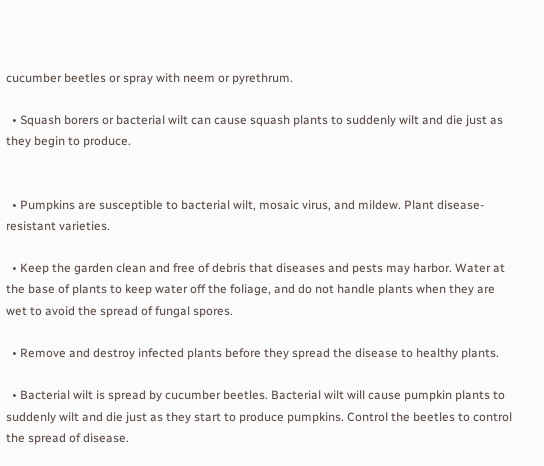cucumber beetles or spray with neem or pyrethrum.

  • Squash borers or bacterial wilt can cause squash plants to suddenly wilt and die just as they begin to produce.


  • Pumpkins are susceptible to bacterial wilt, mosaic virus, and mildew. Plant disease-resistant varieties.

  • Keep the garden clean and free of debris that diseases and pests may harbor. Water at the base of plants to keep water off the foliage, and do not handle plants when they are wet to avoid the spread of fungal spores.

  • Remove and destroy infected plants before they spread the disease to healthy plants.

  • Bacterial wilt is spread by cucumber beetles. Bacterial wilt will cause pumpkin plants to suddenly wilt and die just as they start to produce pumpkins. Control the beetles to control the spread of disease.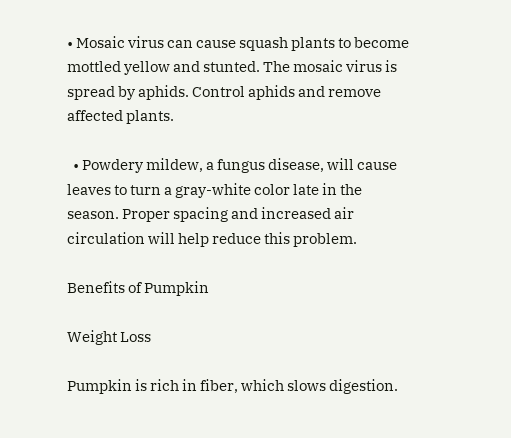• Mosaic virus can cause squash plants to become mottled yellow and stunted. The mosaic virus is spread by aphids. Control aphids and remove affected plants.

  • Powdery mildew, a fungus disease, will cause leaves to turn a gray-white color late in the season. Proper spacing and increased air circulation will help reduce this problem.

Benefits of Pumpkin

Weight Loss

Pumpkin is rich in fiber, which slows digestion.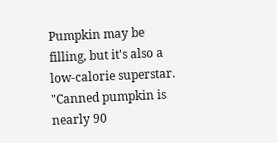Pumpkin may be filling, but it's also a low-calorie superstar. "Canned pumpkin is nearly 90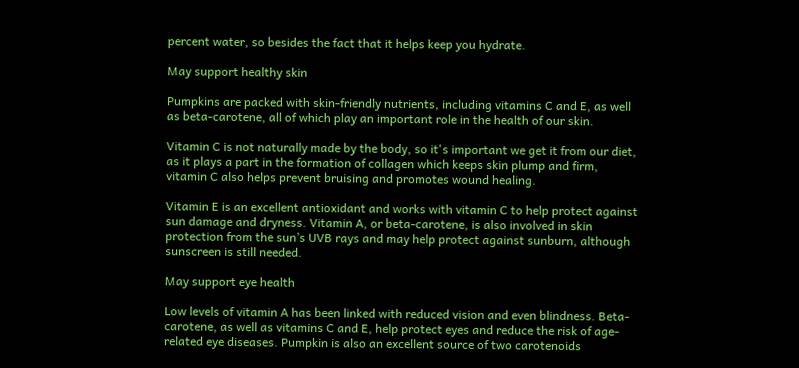percent water, so besides the fact that it helps keep you hydrate.

May support healthy skin

Pumpkins are packed with skin-friendly nutrients, including vitamins C and E, as well as beta-carotene, all of which play an important role in the health of our skin.

Vitamin C is not naturally made by the body, so it's important we get it from our diet, as it plays a part in the formation of collagen which keeps skin plump and firm, vitamin C also helps prevent bruising and promotes wound healing.

Vitamin E is an excellent antioxidant and works with vitamin C to help protect against sun damage and dryness. Vitamin A, or beta-carotene, is also involved in skin protection from the sun’s UVB rays and may help protect against sunburn, although sunscreen is still needed.

May support eye health

Low levels of vitamin A has been linked with reduced vision and even blindness. Beta-carotene, as well as vitamins C and E, help protect eyes and reduce the risk of age-related eye diseases. Pumpkin is also an excellent source of two carotenoids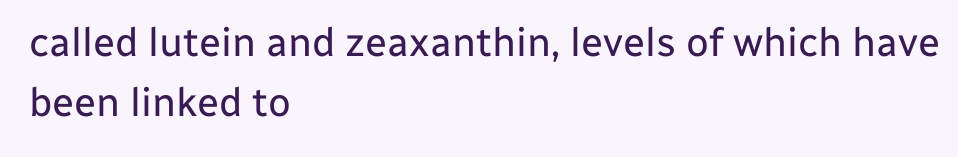called lutein and zeaxanthin, levels of which have been linked to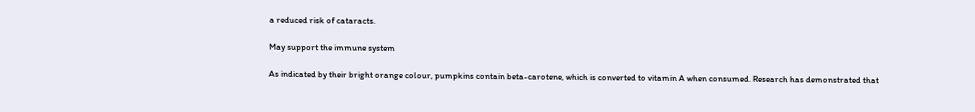a reduced risk of cataracts.

May support the immune system

As indicated by their bright orange colour, pumpkins contain beta-carotene, which is converted to vitamin A when consumed. Research has demonstrated that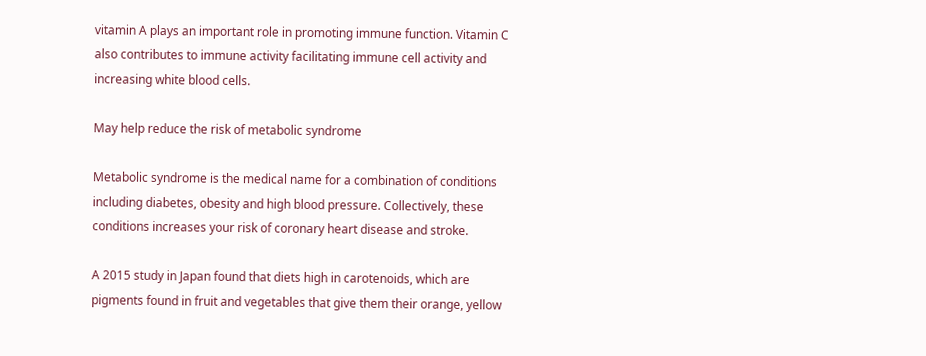vitamin A plays an important role in promoting immune function. Vitamin C also contributes to immune activity facilitating immune cell activity and increasing white blood cells.

May help reduce the risk of metabolic syndrome

Metabolic syndrome is the medical name for a combination of conditions including diabetes, obesity and high blood pressure. Collectively, these conditions increases your risk of coronary heart disease and stroke.

A 2015 study in Japan found that diets high in carotenoids, which are pigments found in fruit and vegetables that give them their orange, yellow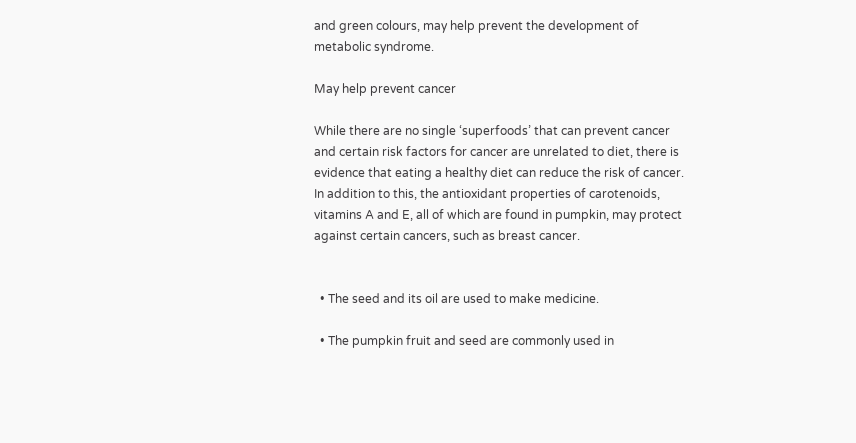and green colours, may help prevent the development of metabolic syndrome.

May help prevent cancer

While there are no single ‘superfoods’ that can prevent cancer and certain risk factors for cancer are unrelated to diet, there is evidence that eating a healthy diet can reduce the risk of cancer. In addition to this, the antioxidant properties of carotenoids, vitamins A and E, all of which are found in pumpkin, may protect against certain cancers, such as breast cancer.


  • The seed and its oil are used to make medicine.

  • The pumpkin fruit and seed are commonly used in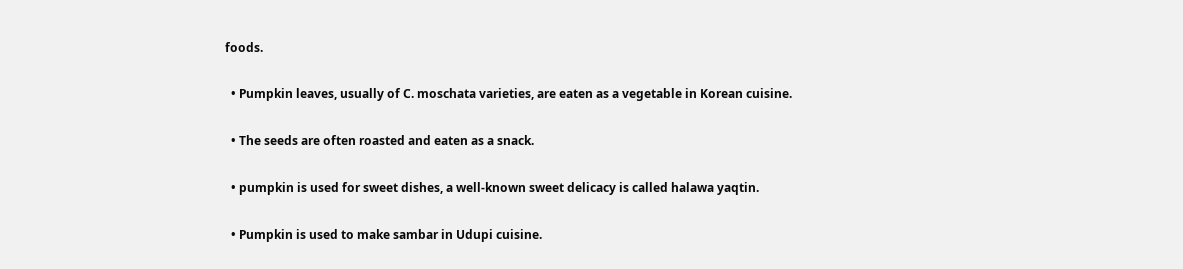foods.

  • Pumpkin leaves, usually of C. moschata varieties, are eaten as a vegetable in Korean cuisine.

  • The seeds are often roasted and eaten as a snack.

  • pumpkin is used for sweet dishes, a well-known sweet delicacy is called halawa yaqtin.

  • Pumpkin is used to make sambar in Udupi cuisine.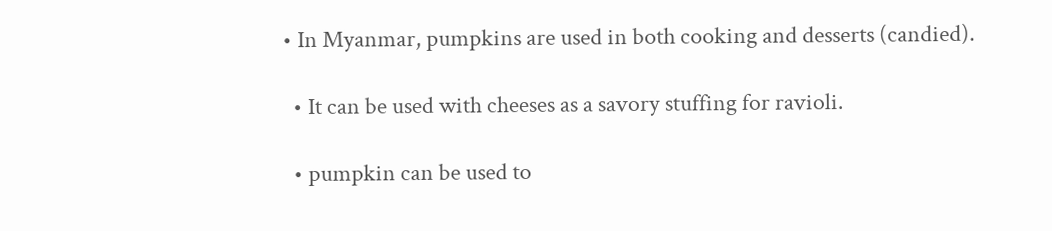• In Myanmar, pumpkins are used in both cooking and desserts (candied).

  • It can be used with cheeses as a savory stuffing for ravioli.

  • pumpkin can be used to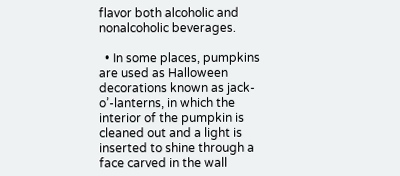flavor both alcoholic and nonalcoholic beverages.

  • In some places, pumpkins are used as Halloween decorations known as jack-o’-lanterns, in which the interior of the pumpkin is cleaned out and a light is inserted to shine through a face carved in the wall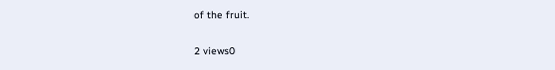of the fruit.

2 views0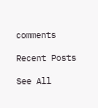comments

Recent Posts

See All